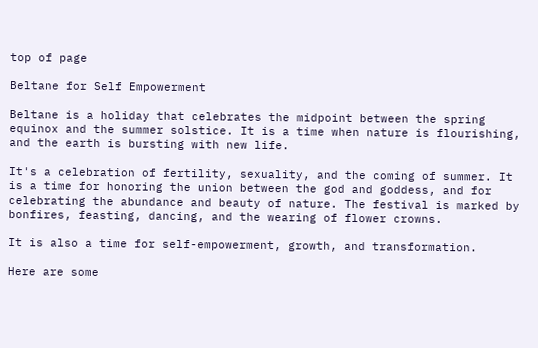top of page

Beltane for Self Empowerment

Beltane is a holiday that celebrates the midpoint between the spring equinox and the summer solstice. It is a time when nature is flourishing, and the earth is bursting with new life.

It's a celebration of fertility, sexuality, and the coming of summer. It is a time for honoring the union between the god and goddess, and for celebrating the abundance and beauty of nature. The festival is marked by bonfires, feasting, dancing, and the wearing of flower crowns.

It is also a time for self-empowerment, growth, and transformation.

Here are some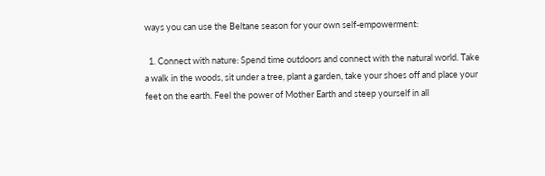ways you can use the Beltane season for your own self-empowerment:

  1. Connect with nature: Spend time outdoors and connect with the natural world. Take a walk in the woods, sit under a tree, plant a garden, take your shoes off and place your feet on the earth. Feel the power of Mother Earth and steep yourself in all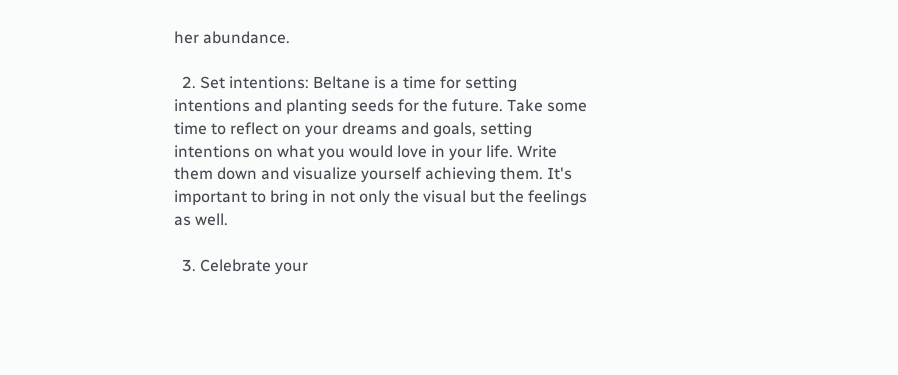her abundance.

  2. Set intentions: Beltane is a time for setting intentions and planting seeds for the future. Take some time to reflect on your dreams and goals, setting intentions on what you would love in your life. Write them down and visualize yourself achieving them. It's important to bring in not only the visual but the feelings as well.

  3. Celebrate your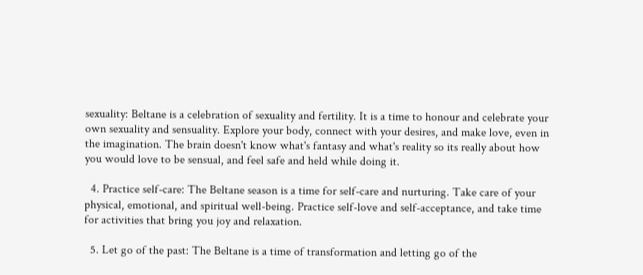sexuality: Beltane is a celebration of sexuality and fertility. It is a time to honour and celebrate your own sexuality and sensuality. Explore your body, connect with your desires, and make love, even in the imagination. The brain doesn't know what's fantasy and what's reality so its really about how you would love to be sensual, and feel safe and held while doing it.

  4. Practice self-care: The Beltane season is a time for self-care and nurturing. Take care of your physical, emotional, and spiritual well-being. Practice self-love and self-acceptance, and take time for activities that bring you joy and relaxation.

  5. Let go of the past: The Beltane is a time of transformation and letting go of the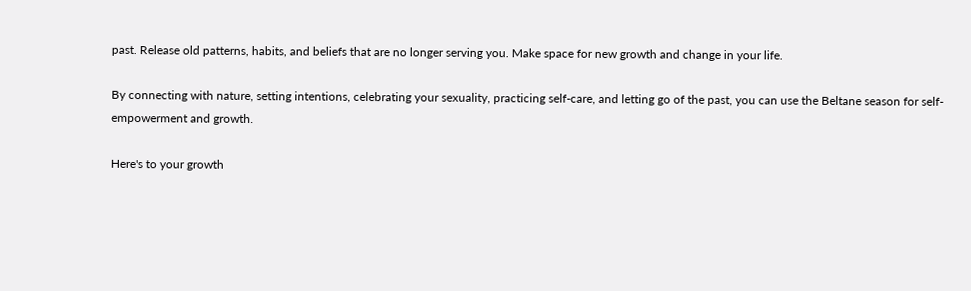past. Release old patterns, habits, and beliefs that are no longer serving you. Make space for new growth and change in your life.

By connecting with nature, setting intentions, celebrating your sexuality, practicing self-care, and letting go of the past, you can use the Beltane season for self-empowerment and growth.

Here's to your growth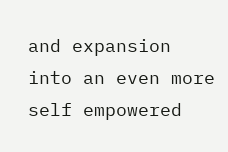and expansion into an even more self empowered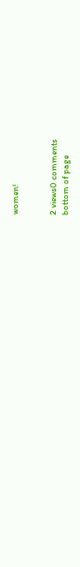women!


2 views0 comments
bottom of page